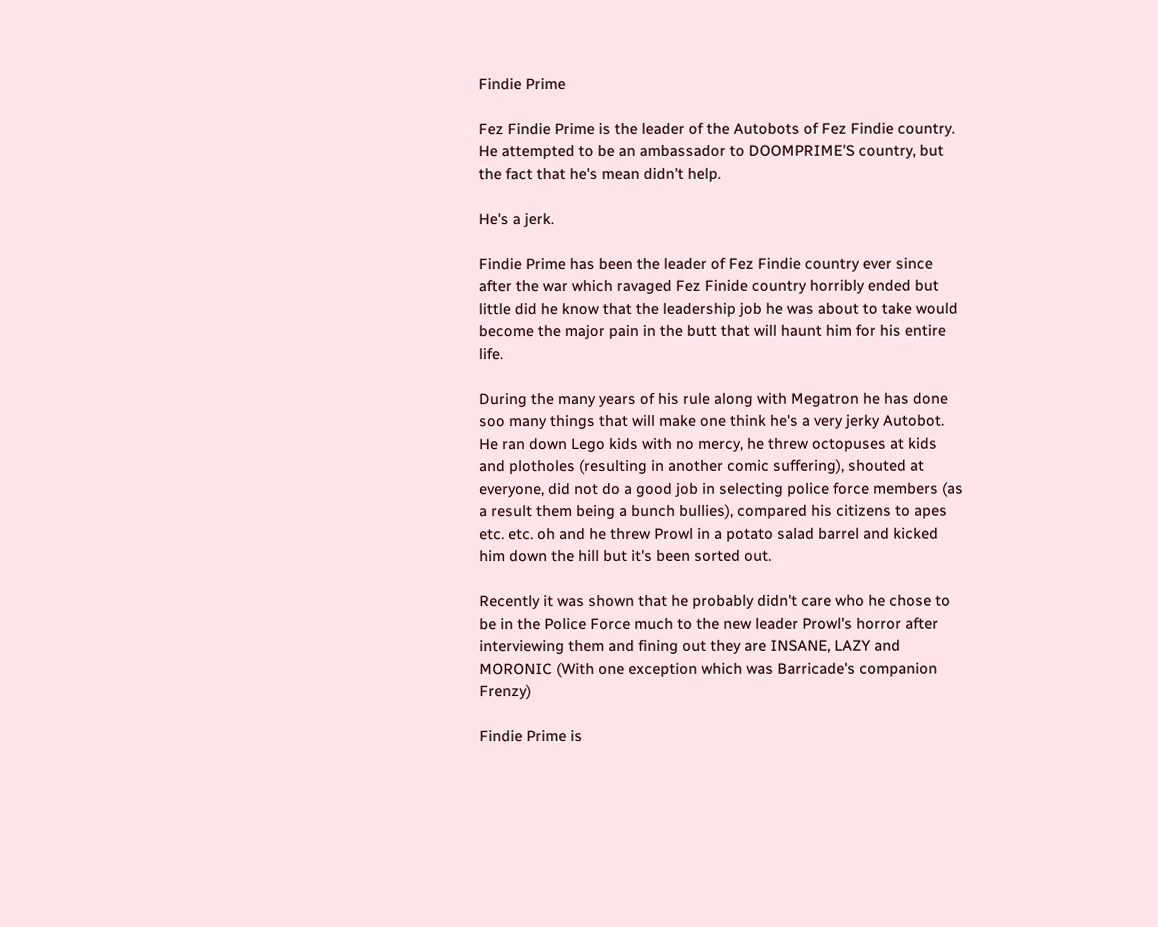Findie Prime

Fez Findie Prime is the leader of the Autobots of Fez Findie country. He attempted to be an ambassador to DOOMPRIME'S country, but the fact that he's mean didn't help.

He's a jerk.

Findie Prime has been the leader of Fez Findie country ever since after the war which ravaged Fez Finide country horribly ended but little did he know that the leadership job he was about to take would become the major pain in the butt that will haunt him for his entire life.

During the many years of his rule along with Megatron he has done soo many things that will make one think he's a very jerky Autobot. He ran down Lego kids with no mercy, he threw octopuses at kids and plotholes (resulting in another comic suffering), shouted at everyone, did not do a good job in selecting police force members (as a result them being a bunch bullies), compared his citizens to apes etc. etc. oh and he threw Prowl in a potato salad barrel and kicked him down the hill but it's been sorted out.

Recently it was shown that he probably didn't care who he chose to be in the Police Force much to the new leader Prowl's horror after interviewing them and fining out they are INSANE, LAZY and MORONIC (With one exception which was Barricade's companion Frenzy)

Findie Prime is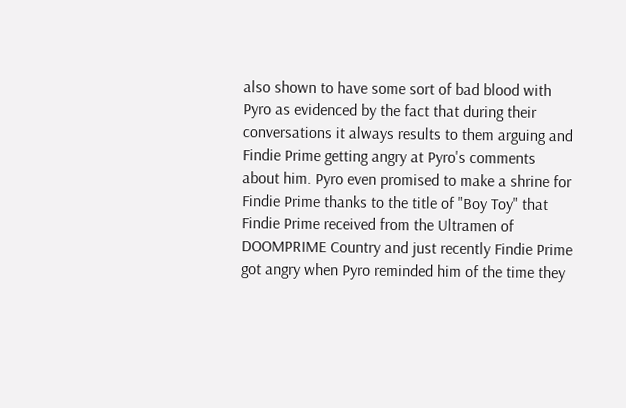also shown to have some sort of bad blood with Pyro as evidenced by the fact that during their conversations it always results to them arguing and Findie Prime getting angry at Pyro's comments about him. Pyro even promised to make a shrine for Findie Prime thanks to the title of "Boy Toy" that Findie Prime received from the Ultramen of DOOMPRIME Country and just recently Findie Prime got angry when Pyro reminded him of the time they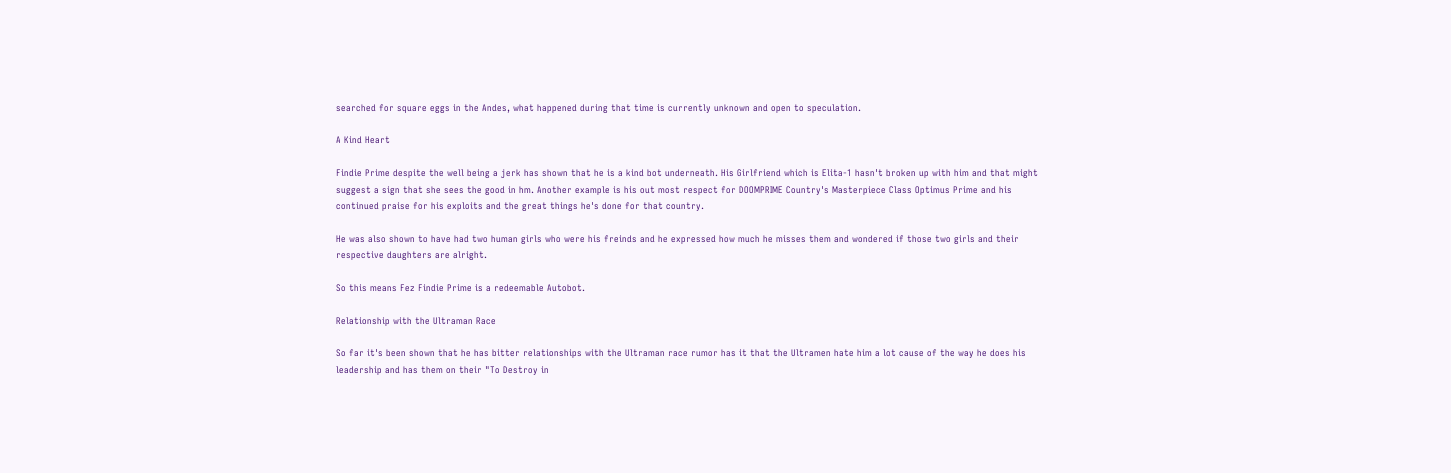searched for square eggs in the Andes, what happened during that time is currently unknown and open to speculation.

A Kind Heart

Findie Prime despite the well being a jerk has shown that he is a kind bot underneath. His Girlfriend which is Elita-1 hasn't broken up with him and that might suggest a sign that she sees the good in hm. Another example is his out most respect for DOOMPRIME Country's Masterpiece Class Optimus Prime and his continued praise for his exploits and the great things he's done for that country.

He was also shown to have had two human girls who were his freinds and he expressed how much he misses them and wondered if those two girls and their respective daughters are alright.

So this means Fez Findie Prime is a redeemable Autobot.

Relationship with the Ultraman Race

So far it's been shown that he has bitter relationships with the Ultraman race rumor has it that the Ultramen hate him a lot cause of the way he does his leadership and has them on their "To Destroy in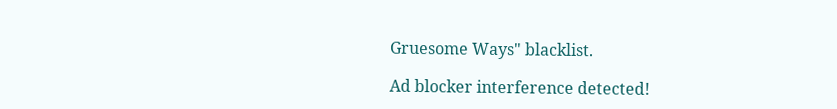Gruesome Ways" blacklist.

Ad blocker interference detected!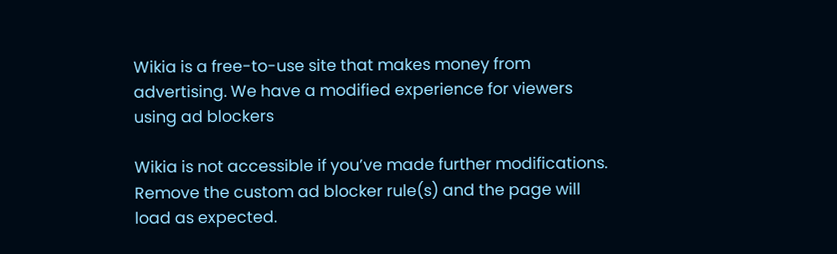Wikia is a free-to-use site that makes money from advertising. We have a modified experience for viewers using ad blockers

Wikia is not accessible if you’ve made further modifications. Remove the custom ad blocker rule(s) and the page will load as expected.